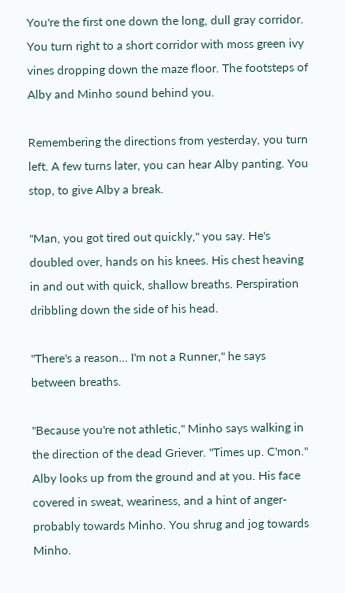You're the first one down the long, dull gray corridor. You turn right to a short corridor with moss green ivy vines dropping down the maze floor. The footsteps of Alby and Minho sound behind you.

Remembering the directions from yesterday, you turn left. A few turns later, you can hear Alby panting. You stop, to give Alby a break.

"Man, you got tired out quickly," you say. He's doubled over, hands on his knees. His chest heaving in and out with quick, shallow breaths. Perspiration dribbling down the side of his head.

"There's a reason... I'm not a Runner," he says between breaths.

"Because you're not athletic," Minho says walking in the direction of the dead Griever. "Times up. C'mon." Alby looks up from the ground and at you. His face covered in sweat, weariness, and a hint of anger- probably towards Minho. You shrug and jog towards Minho.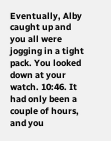Eventually, Alby caught up and you all were jogging in a tight pack. You looked down at your watch. 10:46. It had only been a couple of hours, and you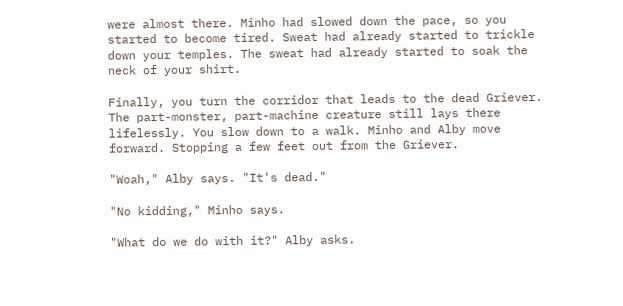were almost there. Minho had slowed down the pace, so you started to become tired. Sweat had already started to trickle down your temples. The sweat had already started to soak the neck of your shirt.

Finally, you turn the corridor that leads to the dead Griever. The part-monster, part-machine creature still lays there lifelessly. You slow down to a walk. Minho and Alby move forward. Stopping a few feet out from the Griever.

"Woah," Alby says. "It's dead."

"No kidding," Minho says.

"What do we do with it?" Alby asks.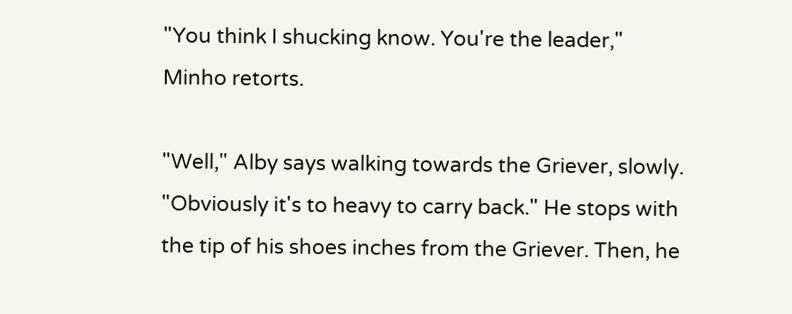"You think I shucking know. You're the leader," Minho retorts.

"Well," Alby says walking towards the Griever, slowly. "Obviously it's to heavy to carry back." He stops with the tip of his shoes inches from the Griever. Then, he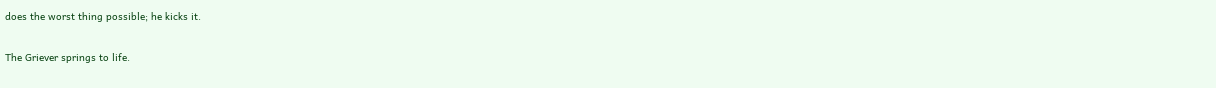does the worst thing possible; he kicks it.

The Griever springs to life.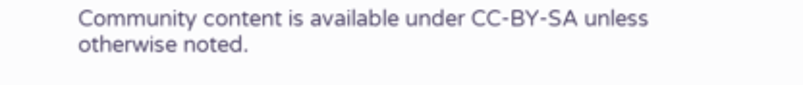Community content is available under CC-BY-SA unless otherwise noted.